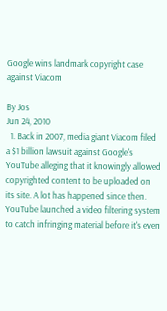Google wins landmark copyright case against Viacom

By Jos
Jun 24, 2010
  1. Back in 2007, media giant Viacom filed a $1 billion lawsuit against Google's YouTube alleging that it knowingly allowed copyrighted content to be uploaded on its site. A lot has happened since then. YouTube launched a video filtering system to catch infringing material before it's even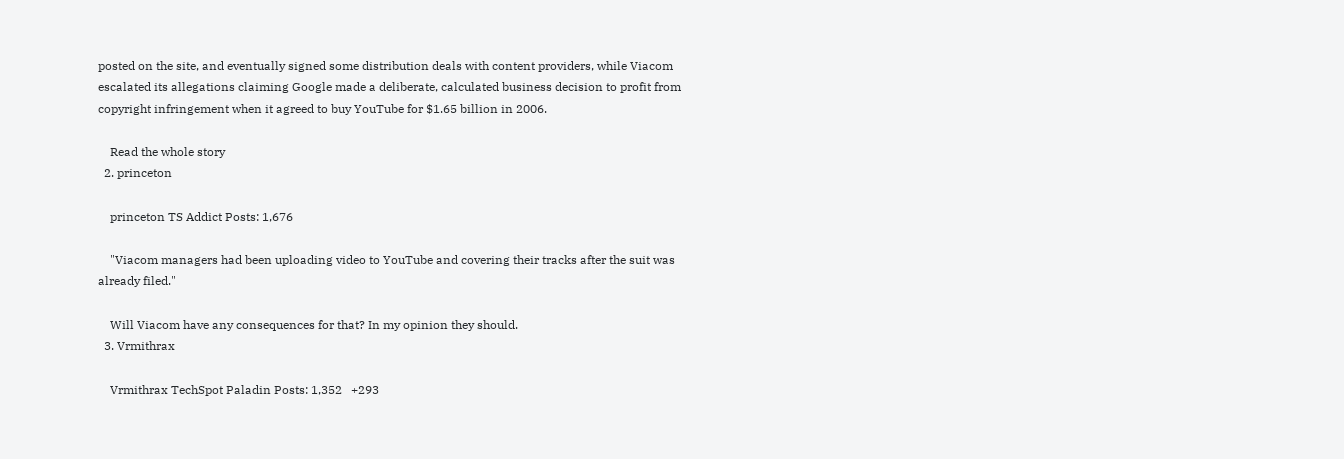posted on the site, and eventually signed some distribution deals with content providers, while Viacom escalated its allegations claiming Google made a deliberate, calculated business decision to profit from copyright infringement when it agreed to buy YouTube for $1.65 billion in 2006.

    Read the whole story
  2. princeton

    princeton TS Addict Posts: 1,676

    "Viacom managers had been uploading video to YouTube and covering their tracks after the suit was already filed."

    Will Viacom have any consequences for that? In my opinion they should.
  3. Vrmithrax

    Vrmithrax TechSpot Paladin Posts: 1,352   +293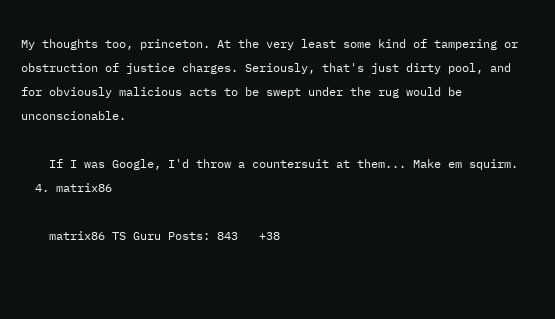My thoughts too, princeton. At the very least some kind of tampering or obstruction of justice charges. Seriously, that's just dirty pool, and for obviously malicious acts to be swept under the rug would be unconscionable.

    If I was Google, I'd throw a countersuit at them... Make em squirm.
  4. matrix86

    matrix86 TS Guru Posts: 843   +38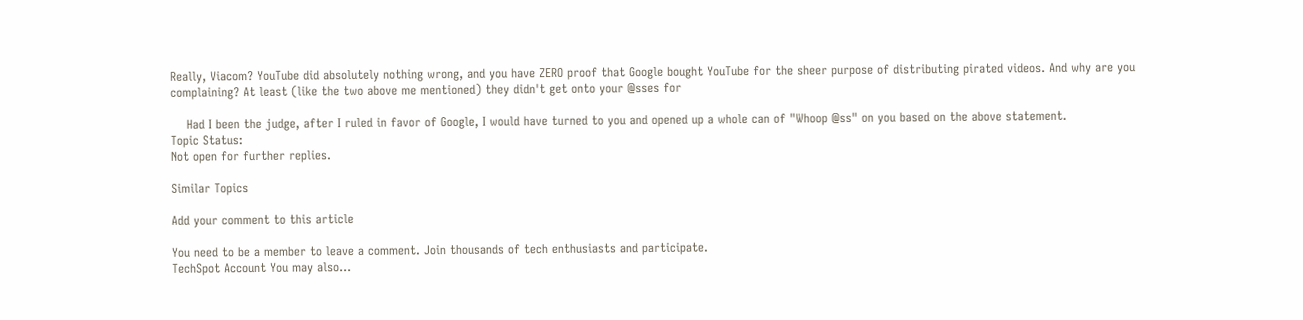Really, Viacom? YouTube did absolutely nothing wrong, and you have ZERO proof that Google bought YouTube for the sheer purpose of distributing pirated videos. And why are you complaining? At least (like the two above me mentioned) they didn't get onto your @sses for

    Had I been the judge, after I ruled in favor of Google, I would have turned to you and opened up a whole can of "Whoop @ss" on you based on the above statement.
Topic Status:
Not open for further replies.

Similar Topics

Add your comment to this article

You need to be a member to leave a comment. Join thousands of tech enthusiasts and participate.
TechSpot Account You may also...